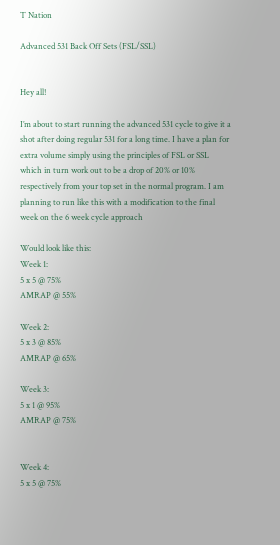T Nation

Advanced 531 Back Off Sets (FSL/SSL)


Hey all!

I’m about to start running the advanced 531 cycle to give it a shot after doing regular 531 for a long time. I have a plan for extra volume simply using the principles of FSL or SSL which in turn work out to be a drop of 20% or 10% respectively from your top set in the normal program. I am planning to run like this with a modification to the final week on the 6 week cycle approach

Would look like this:
Week 1:
5 x 5 @ 75%
AMRAP @ 55%

Week 2:
5 x 3 @ 85%
AMRAP @ 65%

Week 3:
5 x 1 @ 95%
AMRAP @ 75%


Week 4:
5 x 5 @ 75%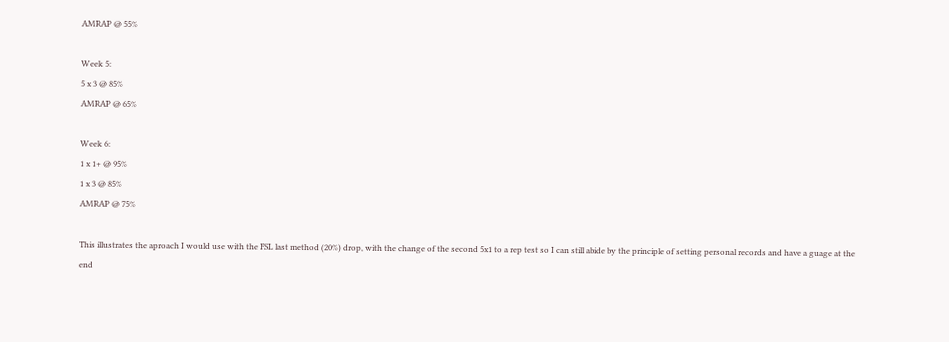AMRAP @ 55%

Week 5:
5 x 3 @ 85%
AMRAP @ 65%

Week 6:
1 x 1+ @ 95%
1 x 3 @ 85%
AMRAP @ 75%

This illustrates the aproach I would use with the FSL last method (20%) drop, with the change of the second 5x1 to a rep test so I can still abide by the principle of setting personal records and have a guage at the end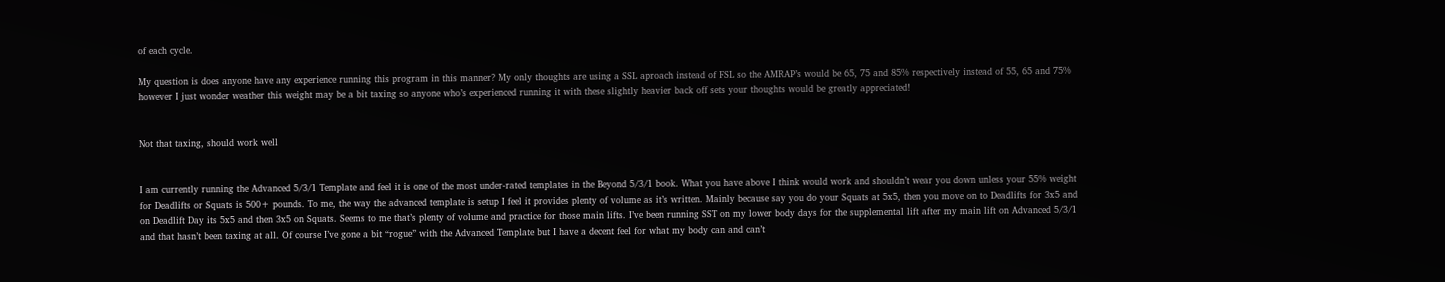of each cycle.

My question is does anyone have any experience running this program in this manner? My only thoughts are using a SSL aproach instead of FSL so the AMRAP’s would be 65, 75 and 85% respectively instead of 55, 65 and 75% however I just wonder weather this weight may be a bit taxing so anyone who’s experienced running it with these slightly heavier back off sets your thoughts would be greatly appreciated!


Not that taxing, should work well


I am currently running the Advanced 5/3/1 Template and feel it is one of the most under-rated templates in the Beyond 5/3/1 book. What you have above I think would work and shouldn’t wear you down unless your 55% weight for Deadlifts or Squats is 500+ pounds. To me, the way the advanced template is setup I feel it provides plenty of volume as it’s written. Mainly because say you do your Squats at 5x5, then you move on to Deadlifts for 3x5 and on Deadlift Day its 5x5 and then 3x5 on Squats. Seems to me that’s plenty of volume and practice for those main lifts. I’ve been running SST on my lower body days for the supplemental lift after my main lift on Advanced 5/3/1 and that hasn’t been taxing at all. Of course I’ve gone a bit “rogue” with the Advanced Template but I have a decent feel for what my body can and can’t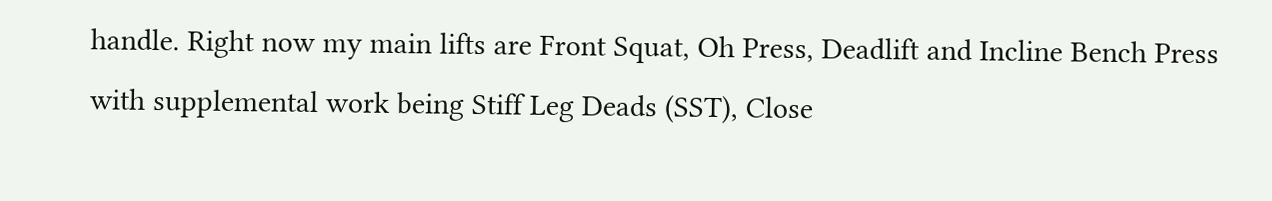handle. Right now my main lifts are Front Squat, Oh Press, Deadlift and Incline Bench Press with supplemental work being Stiff Leg Deads (SST), Close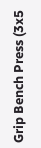Grip Bench Press (3x5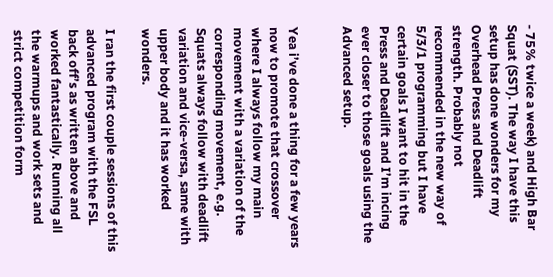- 75% twice a week) and High Bar Squat (SST). The way I have this setup has done wonders for my Overhead Press and Deadlift strength. Probably not recommended in the new way of 5/3/1 programming but I have certain goals I want to hit in the Press and Deadlift and I’m incing ever closer to those goals using the Advanced setup.


Yea i’ve done a thing for a few years now to promote that crossover where I always follow my main movement with a variation of the corresponding movement, e.g. Squats always follow with deadlift variation and vice-versa, same with upper body and it has worked wonders.

I ran the first couple sessions of this advanced program with the FSL back off’s as written above and worked fantastically. Running all the warmups and work sets and strict competition form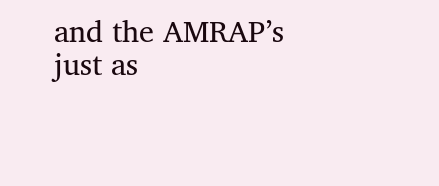and the AMRAP’s just as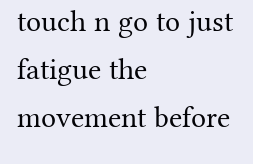touch n go to just fatigue the movement before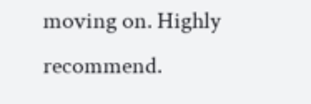moving on. Highly recommend.